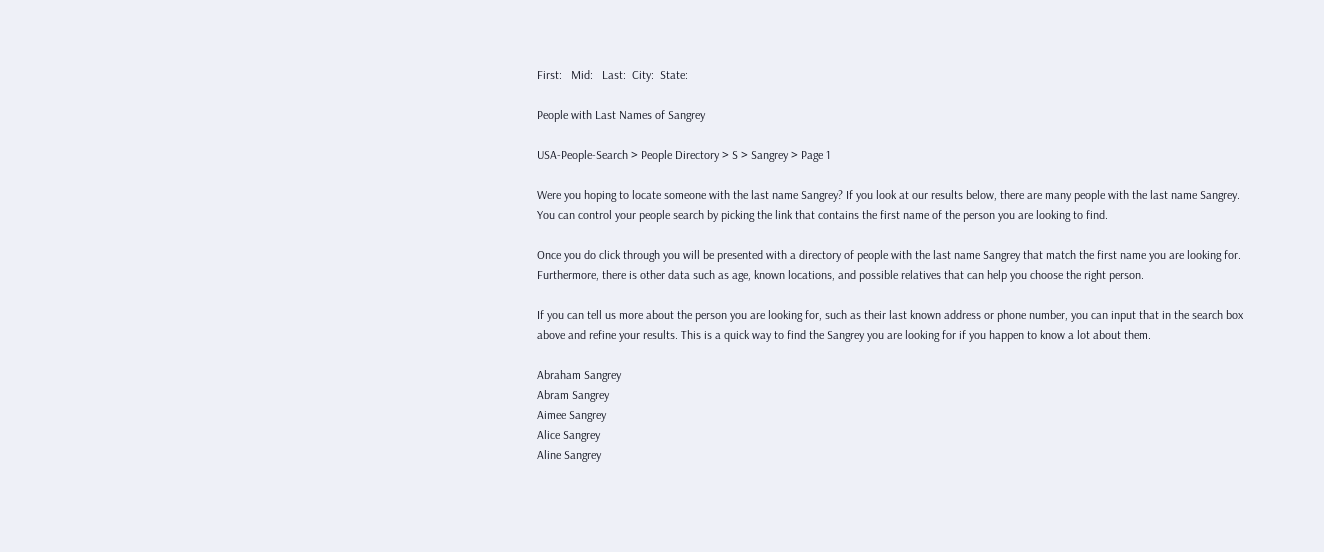First:   Mid:   Last:  City:  State:

People with Last Names of Sangrey

USA-People-Search > People Directory > S > Sangrey > Page 1

Were you hoping to locate someone with the last name Sangrey? If you look at our results below, there are many people with the last name Sangrey. You can control your people search by picking the link that contains the first name of the person you are looking to find.

Once you do click through you will be presented with a directory of people with the last name Sangrey that match the first name you are looking for. Furthermore, there is other data such as age, known locations, and possible relatives that can help you choose the right person.

If you can tell us more about the person you are looking for, such as their last known address or phone number, you can input that in the search box above and refine your results. This is a quick way to find the Sangrey you are looking for if you happen to know a lot about them.

Abraham Sangrey
Abram Sangrey
Aimee Sangrey
Alice Sangrey
Aline Sangrey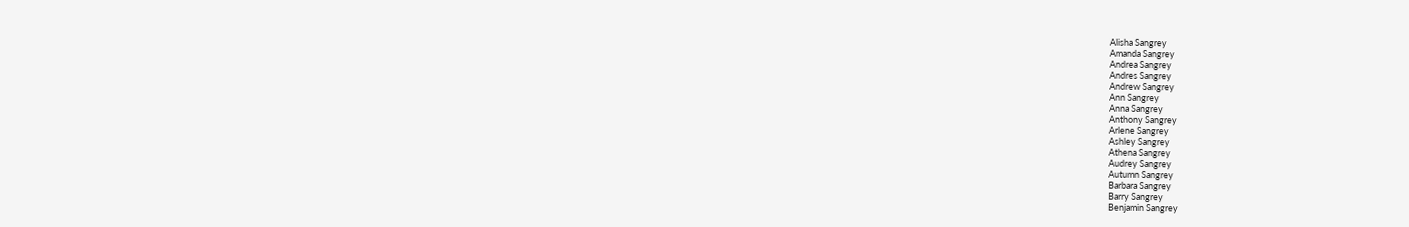Alisha Sangrey
Amanda Sangrey
Andrea Sangrey
Andres Sangrey
Andrew Sangrey
Ann Sangrey
Anna Sangrey
Anthony Sangrey
Arlene Sangrey
Ashley Sangrey
Athena Sangrey
Audrey Sangrey
Autumn Sangrey
Barbara Sangrey
Barry Sangrey
Benjamin Sangrey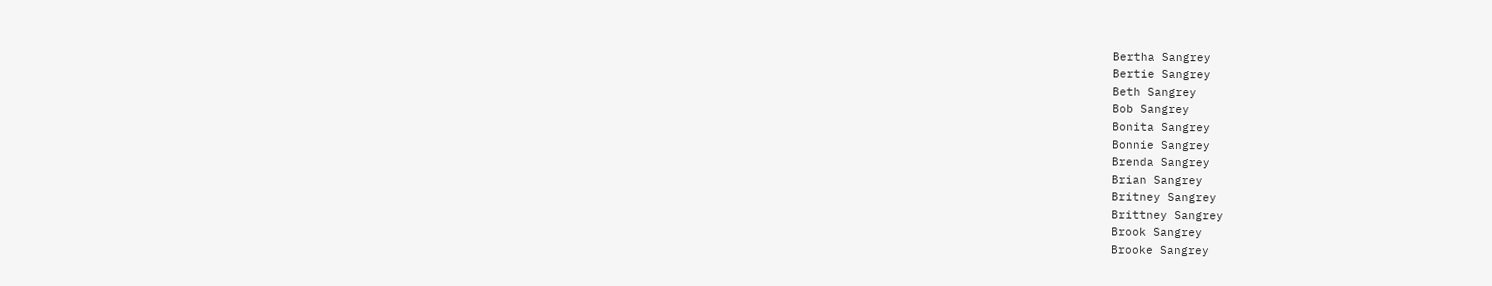Bertha Sangrey
Bertie Sangrey
Beth Sangrey
Bob Sangrey
Bonita Sangrey
Bonnie Sangrey
Brenda Sangrey
Brian Sangrey
Britney Sangrey
Brittney Sangrey
Brook Sangrey
Brooke Sangrey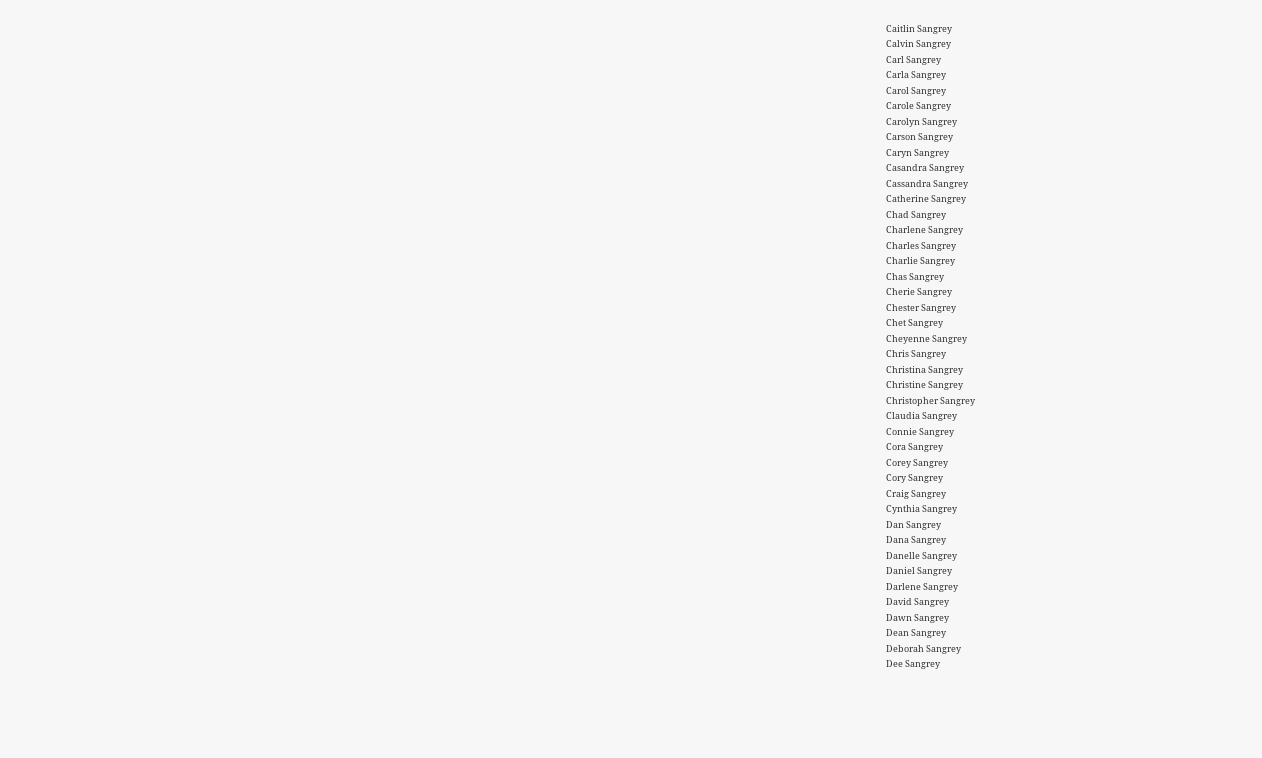Caitlin Sangrey
Calvin Sangrey
Carl Sangrey
Carla Sangrey
Carol Sangrey
Carole Sangrey
Carolyn Sangrey
Carson Sangrey
Caryn Sangrey
Casandra Sangrey
Cassandra Sangrey
Catherine Sangrey
Chad Sangrey
Charlene Sangrey
Charles Sangrey
Charlie Sangrey
Chas Sangrey
Cherie Sangrey
Chester Sangrey
Chet Sangrey
Cheyenne Sangrey
Chris Sangrey
Christina Sangrey
Christine Sangrey
Christopher Sangrey
Claudia Sangrey
Connie Sangrey
Cora Sangrey
Corey Sangrey
Cory Sangrey
Craig Sangrey
Cynthia Sangrey
Dan Sangrey
Dana Sangrey
Danelle Sangrey
Daniel Sangrey
Darlene Sangrey
David Sangrey
Dawn Sangrey
Dean Sangrey
Deborah Sangrey
Dee Sangrey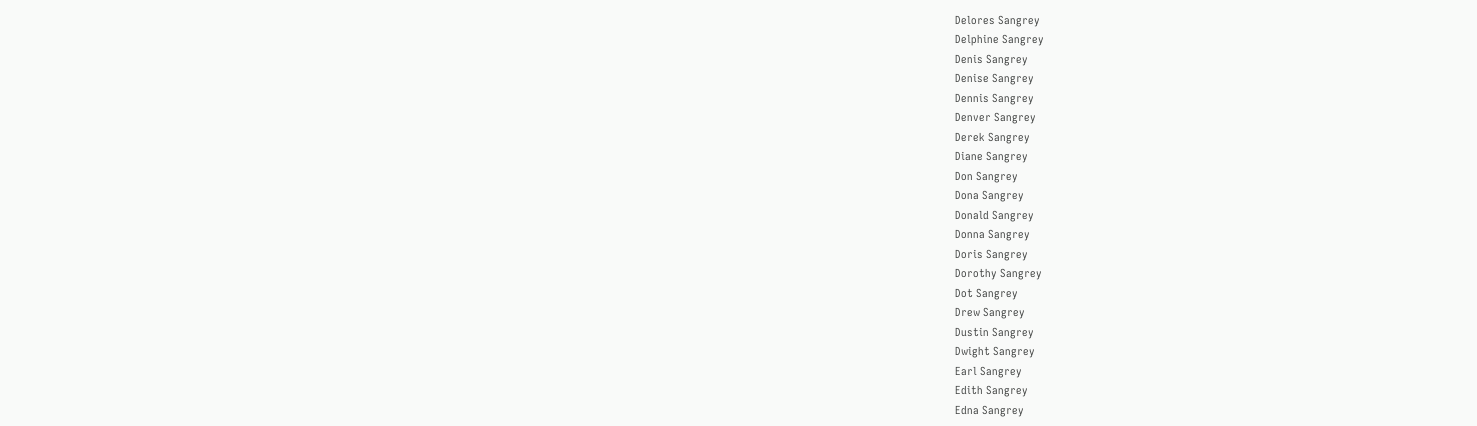Delores Sangrey
Delphine Sangrey
Denis Sangrey
Denise Sangrey
Dennis Sangrey
Denver Sangrey
Derek Sangrey
Diane Sangrey
Don Sangrey
Dona Sangrey
Donald Sangrey
Donna Sangrey
Doris Sangrey
Dorothy Sangrey
Dot Sangrey
Drew Sangrey
Dustin Sangrey
Dwight Sangrey
Earl Sangrey
Edith Sangrey
Edna Sangrey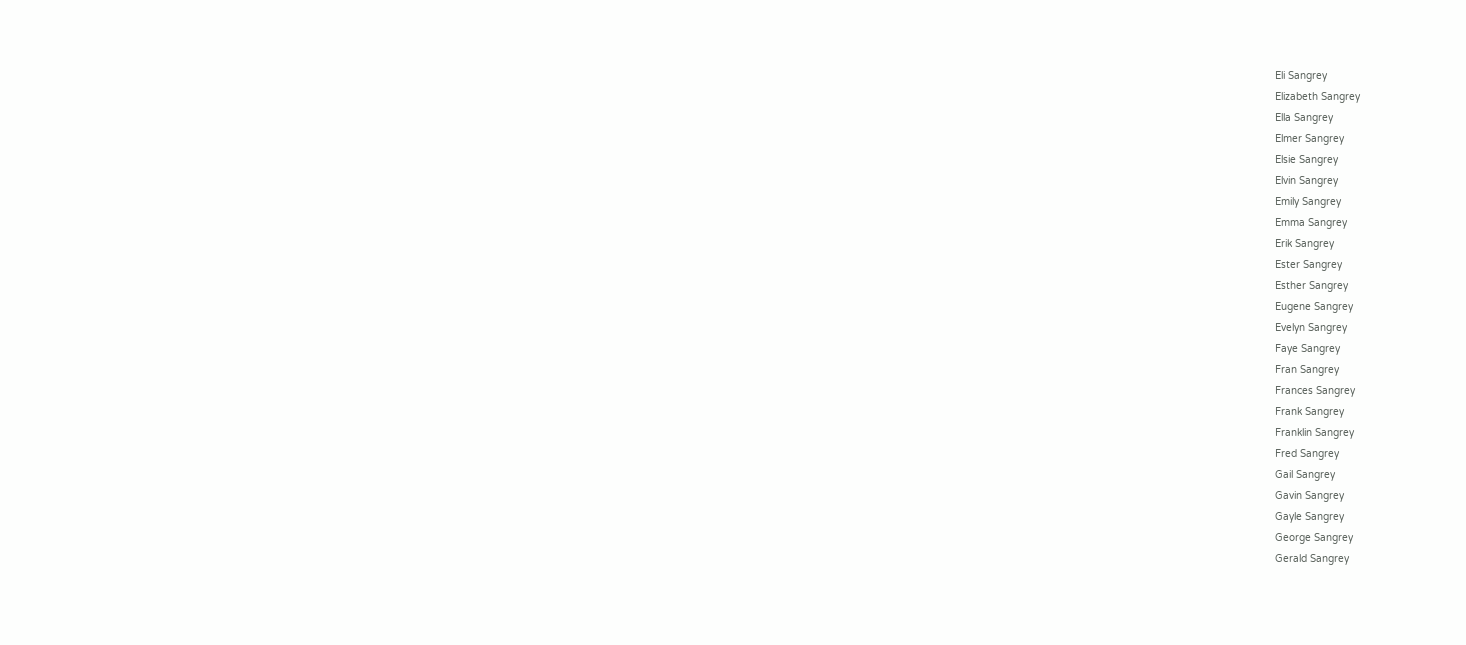Eli Sangrey
Elizabeth Sangrey
Ella Sangrey
Elmer Sangrey
Elsie Sangrey
Elvin Sangrey
Emily Sangrey
Emma Sangrey
Erik Sangrey
Ester Sangrey
Esther Sangrey
Eugene Sangrey
Evelyn Sangrey
Faye Sangrey
Fran Sangrey
Frances Sangrey
Frank Sangrey
Franklin Sangrey
Fred Sangrey
Gail Sangrey
Gavin Sangrey
Gayle Sangrey
George Sangrey
Gerald Sangrey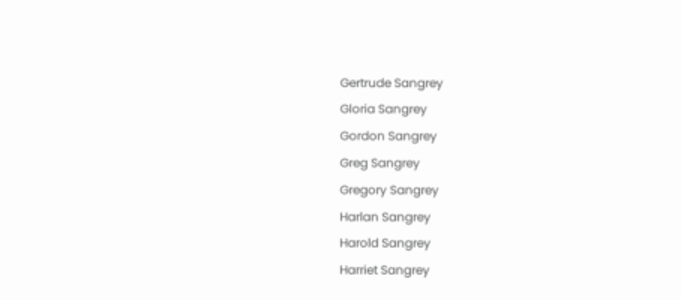Gertrude Sangrey
Gloria Sangrey
Gordon Sangrey
Greg Sangrey
Gregory Sangrey
Harlan Sangrey
Harold Sangrey
Harriet Sangrey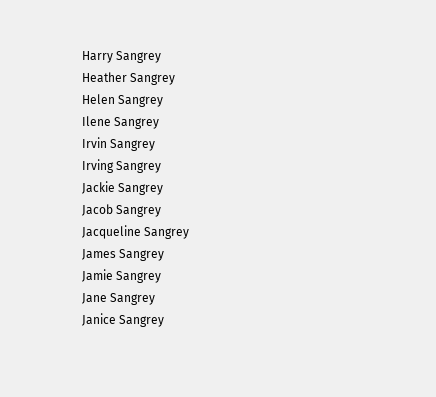Harry Sangrey
Heather Sangrey
Helen Sangrey
Ilene Sangrey
Irvin Sangrey
Irving Sangrey
Jackie Sangrey
Jacob Sangrey
Jacqueline Sangrey
James Sangrey
Jamie Sangrey
Jane Sangrey
Janice Sangrey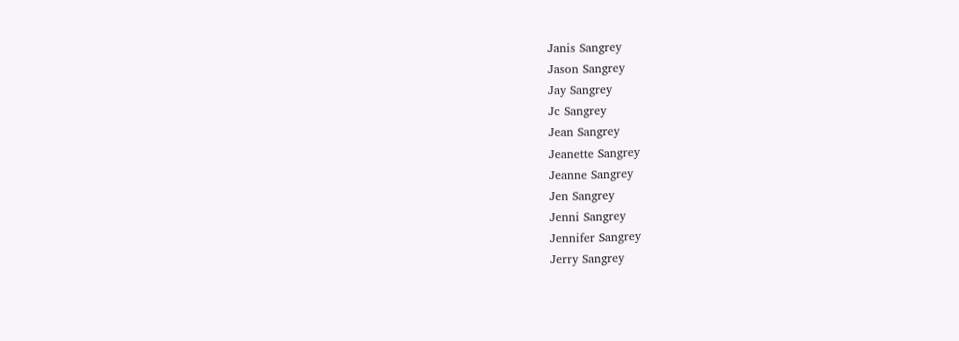Janis Sangrey
Jason Sangrey
Jay Sangrey
Jc Sangrey
Jean Sangrey
Jeanette Sangrey
Jeanne Sangrey
Jen Sangrey
Jenni Sangrey
Jennifer Sangrey
Jerry Sangrey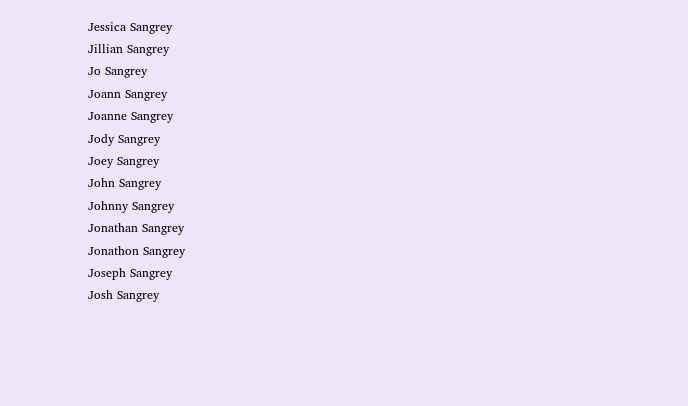Jessica Sangrey
Jillian Sangrey
Jo Sangrey
Joann Sangrey
Joanne Sangrey
Jody Sangrey
Joey Sangrey
John Sangrey
Johnny Sangrey
Jonathan Sangrey
Jonathon Sangrey
Joseph Sangrey
Josh Sangrey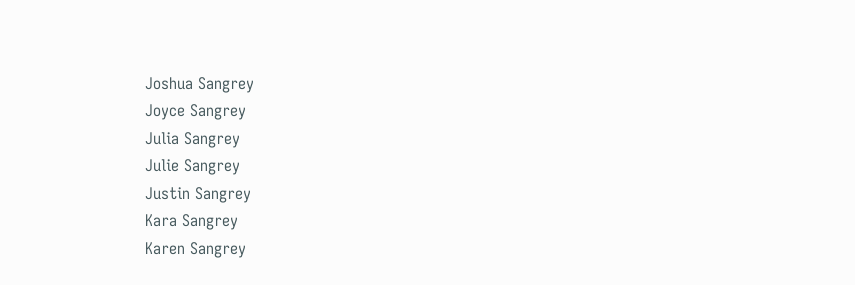Joshua Sangrey
Joyce Sangrey
Julia Sangrey
Julie Sangrey
Justin Sangrey
Kara Sangrey
Karen Sangrey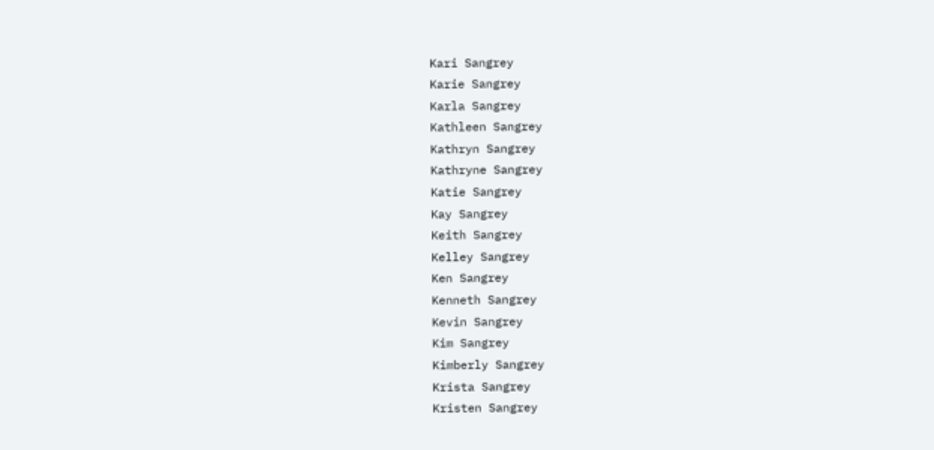Kari Sangrey
Karie Sangrey
Karla Sangrey
Kathleen Sangrey
Kathryn Sangrey
Kathryne Sangrey
Katie Sangrey
Kay Sangrey
Keith Sangrey
Kelley Sangrey
Ken Sangrey
Kenneth Sangrey
Kevin Sangrey
Kim Sangrey
Kimberly Sangrey
Krista Sangrey
Kristen Sangrey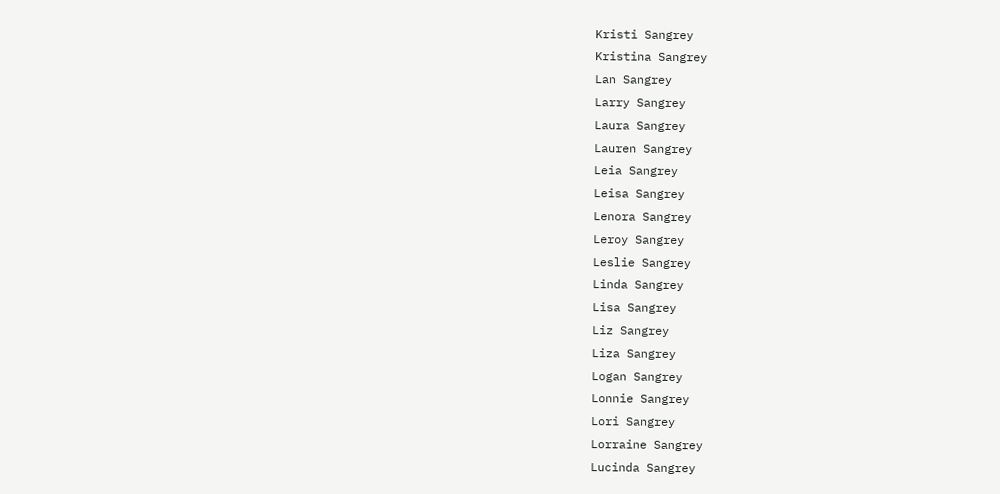Kristi Sangrey
Kristina Sangrey
Lan Sangrey
Larry Sangrey
Laura Sangrey
Lauren Sangrey
Leia Sangrey
Leisa Sangrey
Lenora Sangrey
Leroy Sangrey
Leslie Sangrey
Linda Sangrey
Lisa Sangrey
Liz Sangrey
Liza Sangrey
Logan Sangrey
Lonnie Sangrey
Lori Sangrey
Lorraine Sangrey
Lucinda Sangrey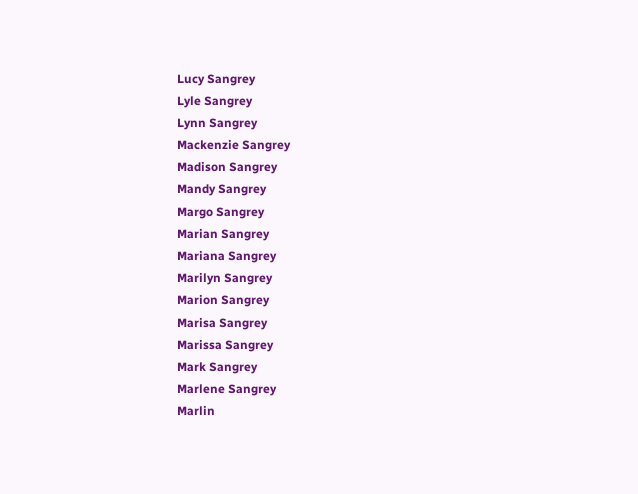Lucy Sangrey
Lyle Sangrey
Lynn Sangrey
Mackenzie Sangrey
Madison Sangrey
Mandy Sangrey
Margo Sangrey
Marian Sangrey
Mariana Sangrey
Marilyn Sangrey
Marion Sangrey
Marisa Sangrey
Marissa Sangrey
Mark Sangrey
Marlene Sangrey
Marlin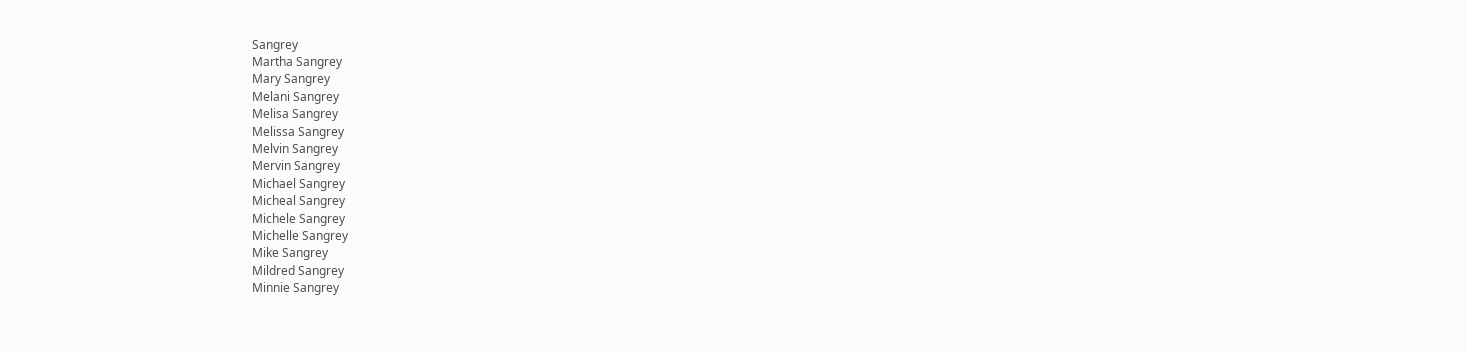Sangrey
Martha Sangrey
Mary Sangrey
Melani Sangrey
Melisa Sangrey
Melissa Sangrey
Melvin Sangrey
Mervin Sangrey
Michael Sangrey
Micheal Sangrey
Michele Sangrey
Michelle Sangrey
Mike Sangrey
Mildred Sangrey
Minnie Sangrey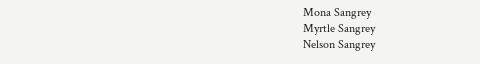Mona Sangrey
Myrtle Sangrey
Nelson Sangrey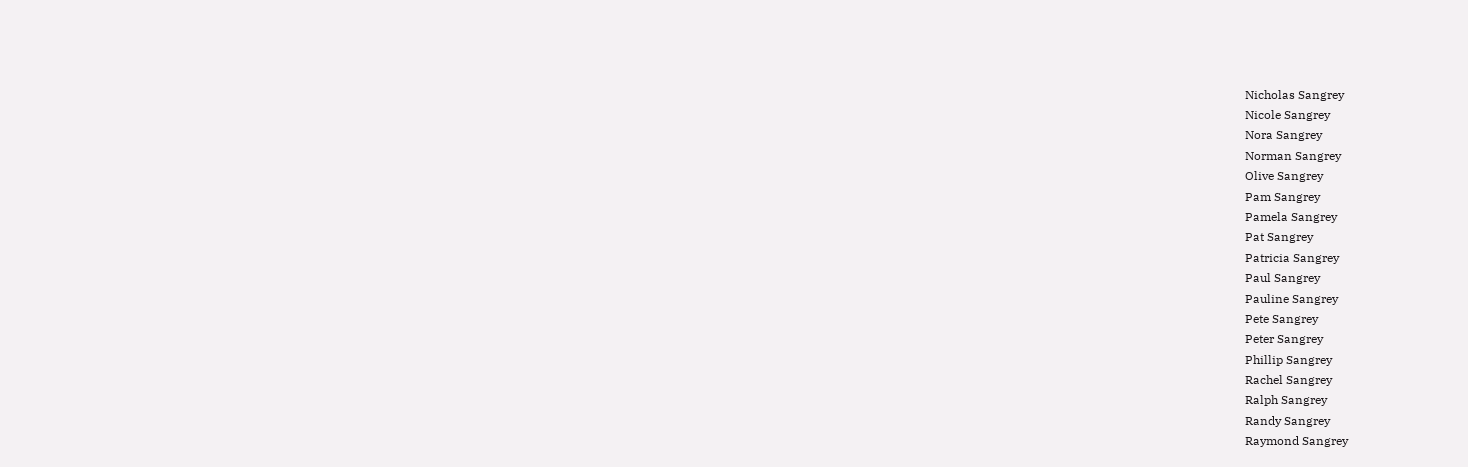Nicholas Sangrey
Nicole Sangrey
Nora Sangrey
Norman Sangrey
Olive Sangrey
Pam Sangrey
Pamela Sangrey
Pat Sangrey
Patricia Sangrey
Paul Sangrey
Pauline Sangrey
Pete Sangrey
Peter Sangrey
Phillip Sangrey
Rachel Sangrey
Ralph Sangrey
Randy Sangrey
Raymond Sangrey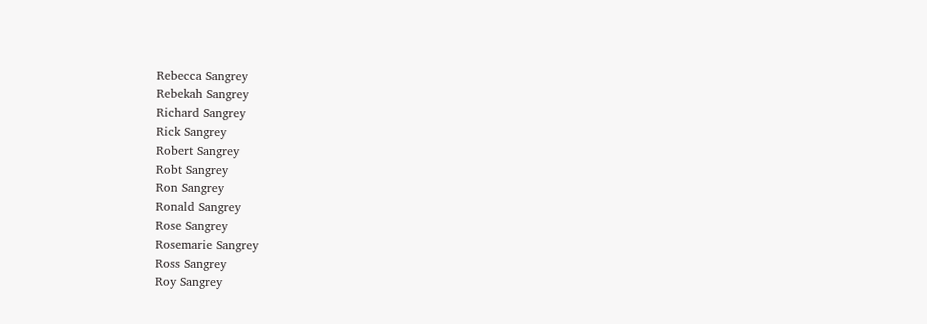Rebecca Sangrey
Rebekah Sangrey
Richard Sangrey
Rick Sangrey
Robert Sangrey
Robt Sangrey
Ron Sangrey
Ronald Sangrey
Rose Sangrey
Rosemarie Sangrey
Ross Sangrey
Roy Sangrey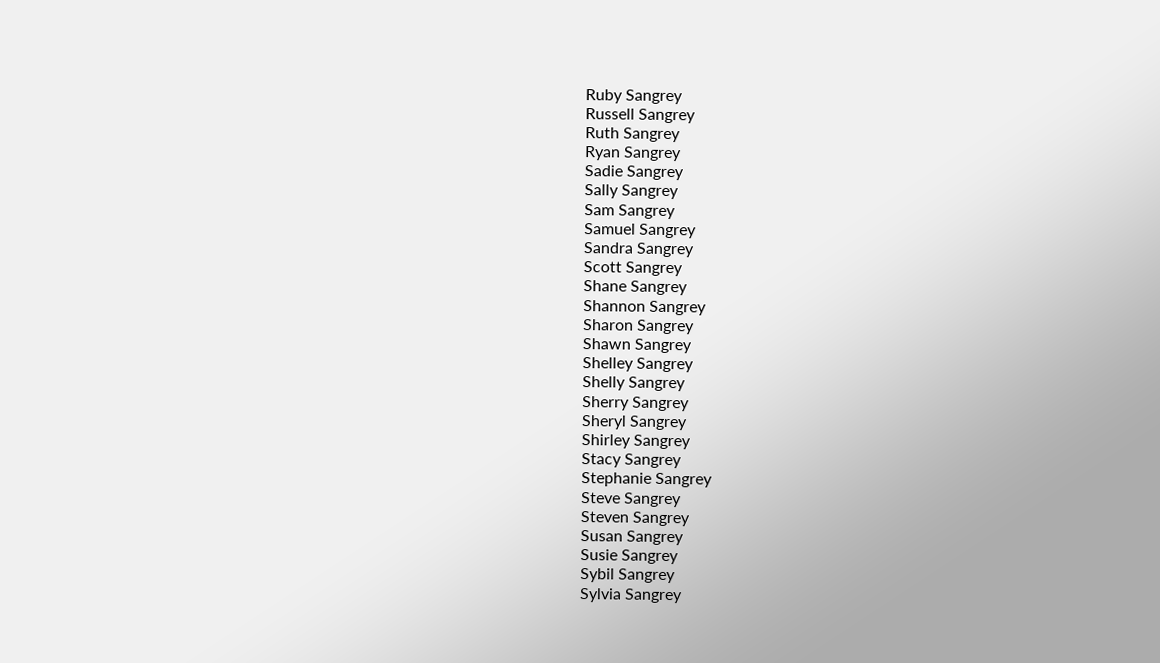Ruby Sangrey
Russell Sangrey
Ruth Sangrey
Ryan Sangrey
Sadie Sangrey
Sally Sangrey
Sam Sangrey
Samuel Sangrey
Sandra Sangrey
Scott Sangrey
Shane Sangrey
Shannon Sangrey
Sharon Sangrey
Shawn Sangrey
Shelley Sangrey
Shelly Sangrey
Sherry Sangrey
Sheryl Sangrey
Shirley Sangrey
Stacy Sangrey
Stephanie Sangrey
Steve Sangrey
Steven Sangrey
Susan Sangrey
Susie Sangrey
Sybil Sangrey
Sylvia Sangrey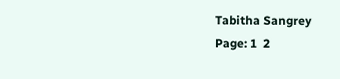Tabitha Sangrey
Page: 1  2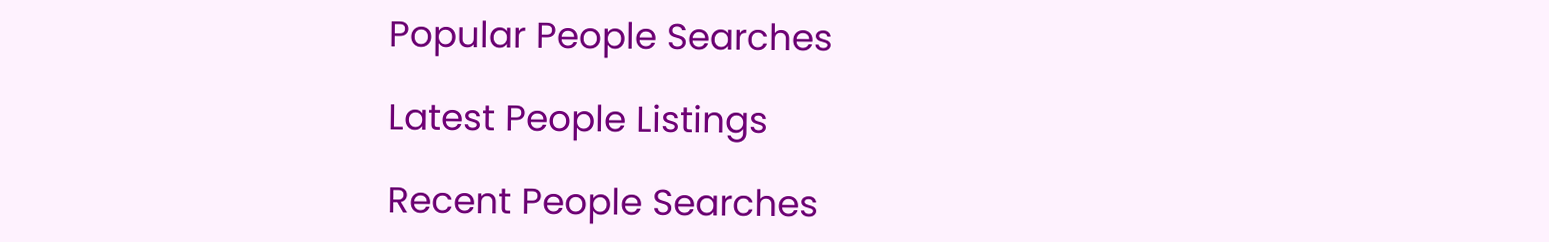Popular People Searches

Latest People Listings

Recent People Searches